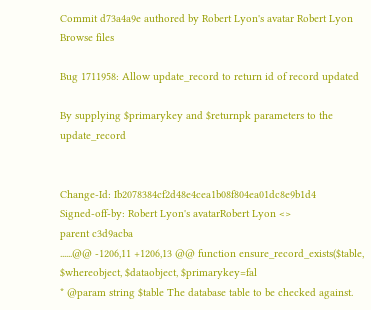Commit d73a4a9e authored by Robert Lyon's avatar Robert Lyon
Browse files

Bug 1711958: Allow update_record to return id of record updated

By supplying $primarykey and $returnpk parameters to the update_record


Change-Id: Ib2078384cf2d48e4cea1b08f804ea01dc8e9b1d4
Signed-off-by: Robert Lyon's avatarRobert Lyon <>
parent c3d9acba
......@@ -1206,11 +1206,13 @@ function ensure_record_exists($table, $whereobject, $dataobject, $primarykey=fal
* @param string $table The database table to be checked against.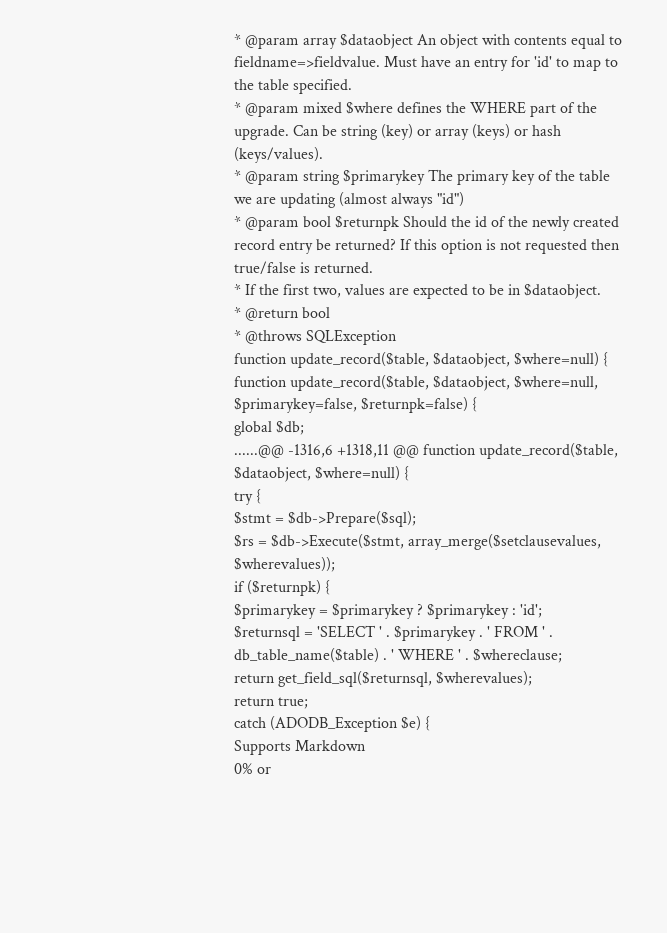* @param array $dataobject An object with contents equal to fieldname=>fieldvalue. Must have an entry for 'id' to map to the table specified.
* @param mixed $where defines the WHERE part of the upgrade. Can be string (key) or array (keys) or hash (keys/values).
* @param string $primarykey The primary key of the table we are updating (almost always "id")
* @param bool $returnpk Should the id of the newly created record entry be returned? If this option is not requested then true/false is returned.
* If the first two, values are expected to be in $dataobject.
* @return bool
* @throws SQLException
function update_record($table, $dataobject, $where=null) {
function update_record($table, $dataobject, $where=null, $primarykey=false, $returnpk=false) {
global $db;
......@@ -1316,6 +1318,11 @@ function update_record($table, $dataobject, $where=null) {
try {
$stmt = $db->Prepare($sql);
$rs = $db->Execute($stmt, array_merge($setclausevalues, $wherevalues));
if ($returnpk) {
$primarykey = $primarykey ? $primarykey : 'id';
$returnsql = 'SELECT ' . $primarykey . ' FROM ' . db_table_name($table) . ' WHERE ' . $whereclause;
return get_field_sql($returnsql, $wherevalues);
return true;
catch (ADODB_Exception $e) {
Supports Markdown
0% or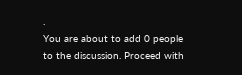.
You are about to add 0 people to the discussion. Proceed with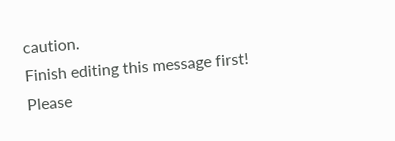caution.
Finish editing this message first!
Please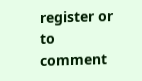register or to comment